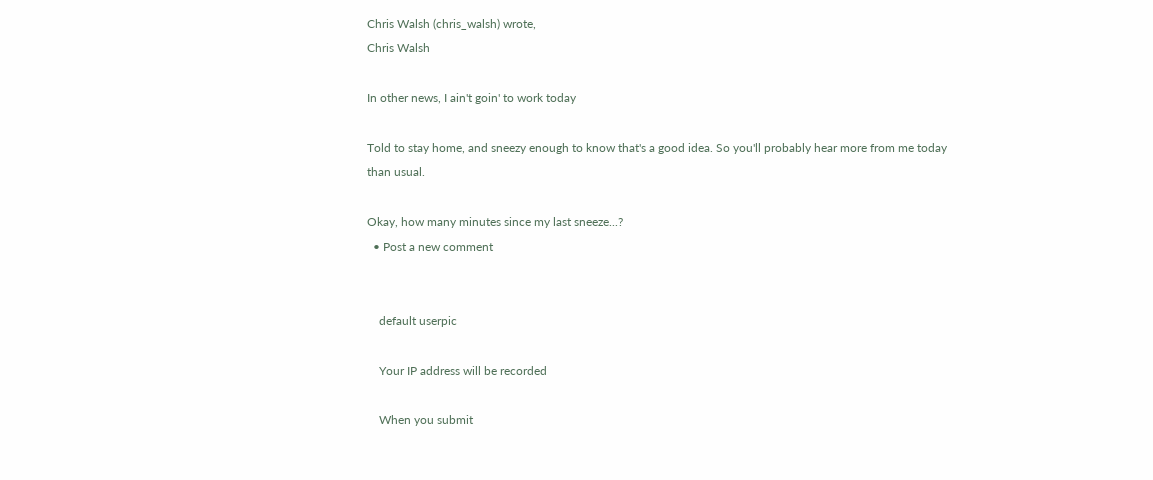Chris Walsh (chris_walsh) wrote,
Chris Walsh

In other news, I ain't goin' to work today

Told to stay home, and sneezy enough to know that's a good idea. So you'll probably hear more from me today than usual.

Okay, how many minutes since my last sneeze...?
  • Post a new comment


    default userpic

    Your IP address will be recorded

    When you submit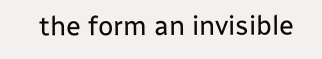the form an invisible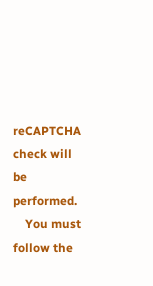reCAPTCHA check will be performed.
    You must follow the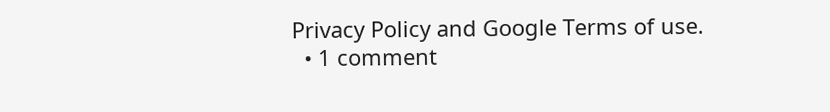Privacy Policy and Google Terms of use.
  • 1 comment